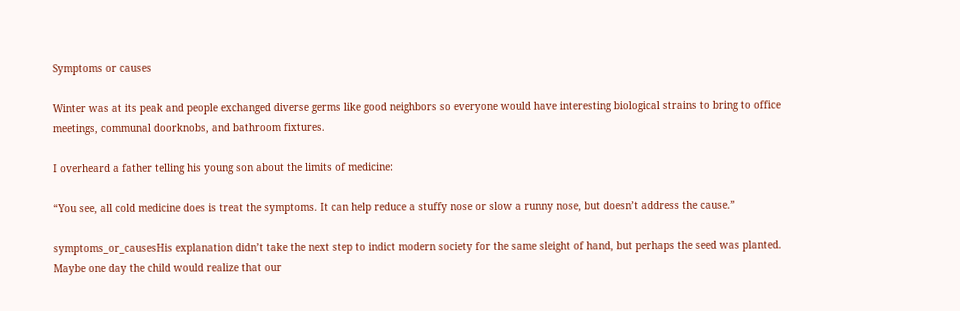Symptoms or causes

Winter was at its peak and people exchanged diverse germs like good neighbors so everyone would have interesting biological strains to bring to office meetings, communal doorknobs, and bathroom fixtures.

I overheard a father telling his young son about the limits of medicine:

“You see, all cold medicine does is treat the symptoms. It can help reduce a stuffy nose or slow a runny nose, but doesn’t address the cause.”

symptoms_or_causesHis explanation didn’t take the next step to indict modern society for the same sleight of hand, but perhaps the seed was planted. Maybe one day the child would realize that our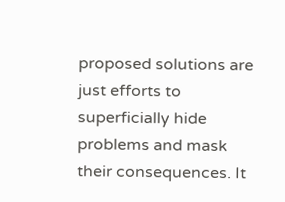proposed solutions are just efforts to superficially hide problems and mask their consequences. It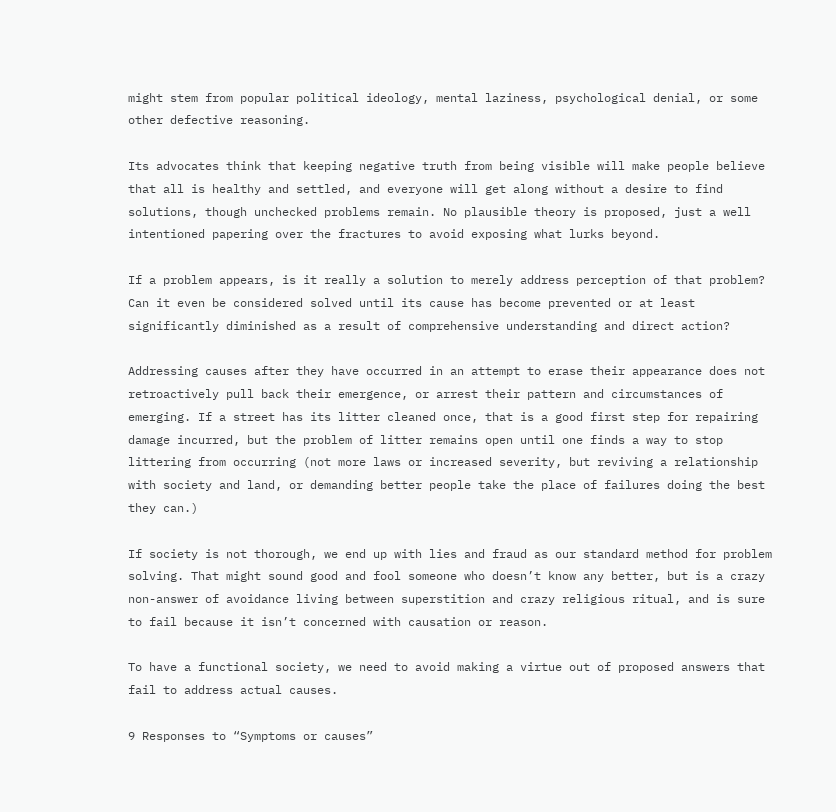might stem from popular political ideology, mental laziness, psychological denial, or some other defective reasoning.

Its advocates think that keeping negative truth from being visible will make people believe that all is healthy and settled, and everyone will get along without a desire to find solutions, though unchecked problems remain. No plausible theory is proposed, just a well intentioned papering over the fractures to avoid exposing what lurks beyond.

If a problem appears, is it really a solution to merely address perception of that problem? Can it even be considered solved until its cause has become prevented or at least significantly diminished as a result of comprehensive understanding and direct action?

Addressing causes after they have occurred in an attempt to erase their appearance does not retroactively pull back their emergence, or arrest their pattern and circumstances of emerging. If a street has its litter cleaned once, that is a good first step for repairing damage incurred, but the problem of litter remains open until one finds a way to stop littering from occurring (not more laws or increased severity, but reviving a relationship with society and land, or demanding better people take the place of failures doing the best they can.)

If society is not thorough, we end up with lies and fraud as our standard method for problem solving. That might sound good and fool someone who doesn’t know any better, but is a crazy non-answer of avoidance living between superstition and crazy religious ritual, and is sure to fail because it isn’t concerned with causation or reason.

To have a functional society, we need to avoid making a virtue out of proposed answers that fail to address actual causes.

9 Responses to “Symptoms or causes”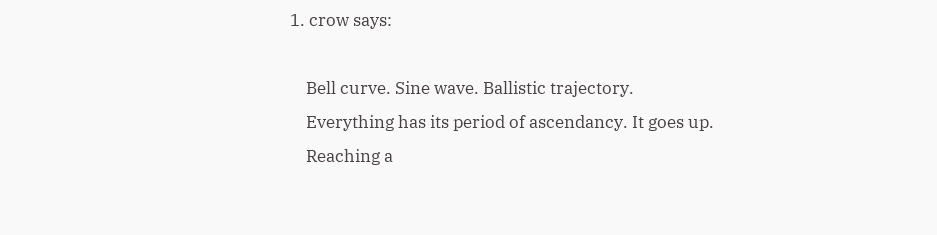1. crow says:

    Bell curve. Sine wave. Ballistic trajectory.
    Everything has its period of ascendancy. It goes up.
    Reaching a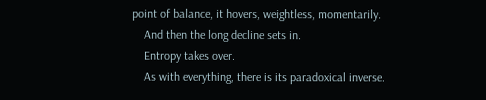point of balance, it hovers, weightless, momentarily.
    And then the long decline sets in.
    Entropy takes over.
    As with everything, there is its paradoxical inverse.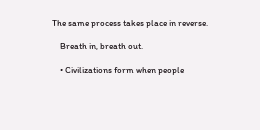The same process takes place in reverse.

    Breath in, breath out.

    • Civilizations form when people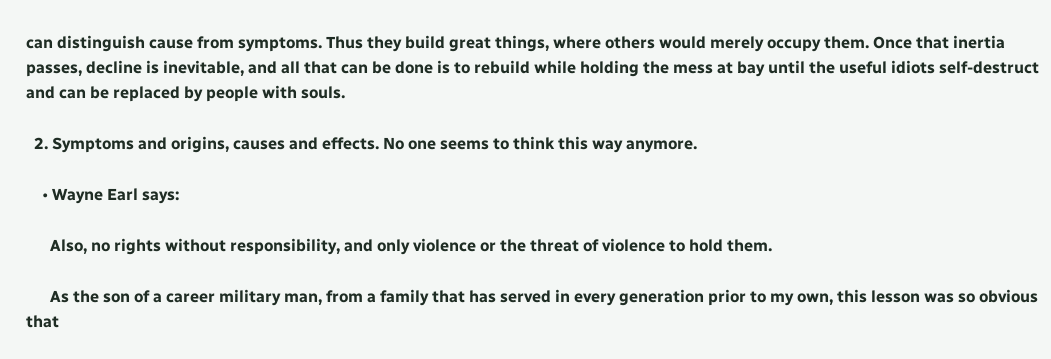can distinguish cause from symptoms. Thus they build great things, where others would merely occupy them. Once that inertia passes, decline is inevitable, and all that can be done is to rebuild while holding the mess at bay until the useful idiots self-destruct and can be replaced by people with souls.

  2. Symptoms and origins, causes and effects. No one seems to think this way anymore.

    • Wayne Earl says:

      Also, no rights without responsibility, and only violence or the threat of violence to hold them.

      As the son of a career military man, from a family that has served in every generation prior to my own, this lesson was so obvious that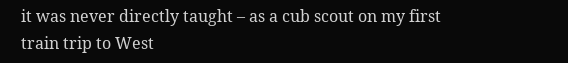it was never directly taught – as a cub scout on my first train trip to West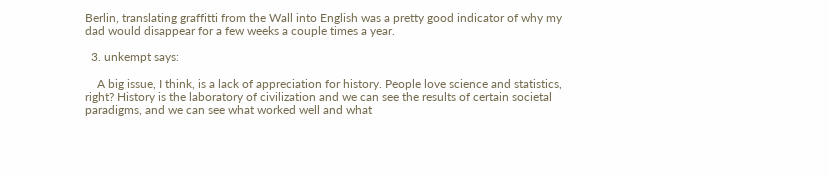Berlin, translating graffitti from the Wall into English was a pretty good indicator of why my dad would disappear for a few weeks a couple times a year.

  3. unkempt says:

    A big issue, I think, is a lack of appreciation for history. People love science and statistics, right? History is the laboratory of civilization and we can see the results of certain societal paradigms, and we can see what worked well and what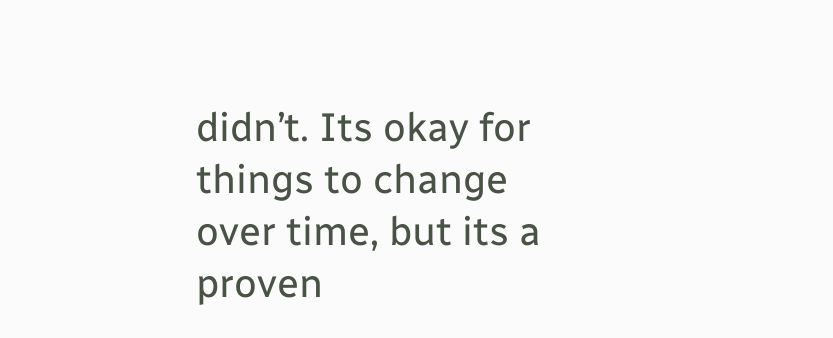didn’t. Its okay for things to change over time, but its a proven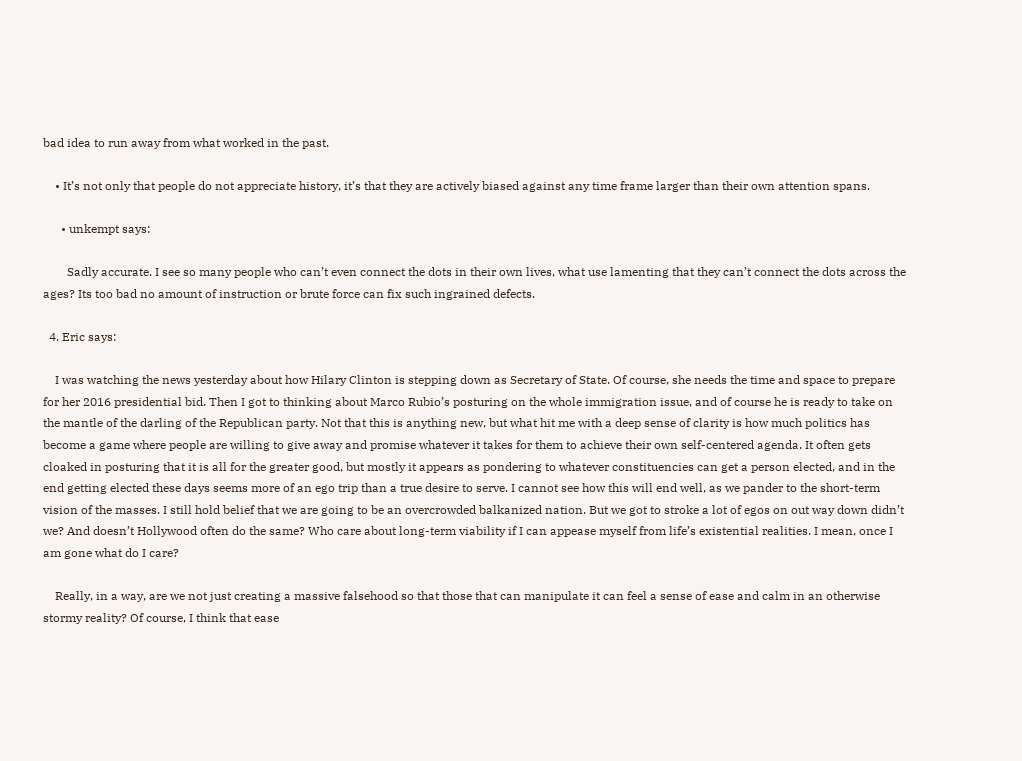bad idea to run away from what worked in the past.

    • It’s not only that people do not appreciate history, it’s that they are actively biased against any time frame larger than their own attention spans.

      • unkempt says:

        Sadly accurate. I see so many people who can’t even connect the dots in their own lives, what use lamenting that they can’t connect the dots across the ages? Its too bad no amount of instruction or brute force can fix such ingrained defects.

  4. Eric says:

    I was watching the news yesterday about how Hilary Clinton is stepping down as Secretary of State. Of course, she needs the time and space to prepare for her 2016 presidential bid. Then I got to thinking about Marco Rubio’s posturing on the whole immigration issue, and of course he is ready to take on the mantle of the darling of the Republican party. Not that this is anything new, but what hit me with a deep sense of clarity is how much politics has become a game where people are willing to give away and promise whatever it takes for them to achieve their own self-centered agenda. It often gets cloaked in posturing that it is all for the greater good, but mostly it appears as pondering to whatever constituencies can get a person elected, and in the end getting elected these days seems more of an ego trip than a true desire to serve. I cannot see how this will end well, as we pander to the short-term vision of the masses. I still hold belief that we are going to be an overcrowded balkanized nation. But we got to stroke a lot of egos on out way down didn’t we? And doesn’t Hollywood often do the same? Who care about long-term viability if I can appease myself from life’s existential realities. I mean, once I am gone what do I care?

    Really, in a way, are we not just creating a massive falsehood so that those that can manipulate it can feel a sense of ease and calm in an otherwise stormy reality? Of course, I think that ease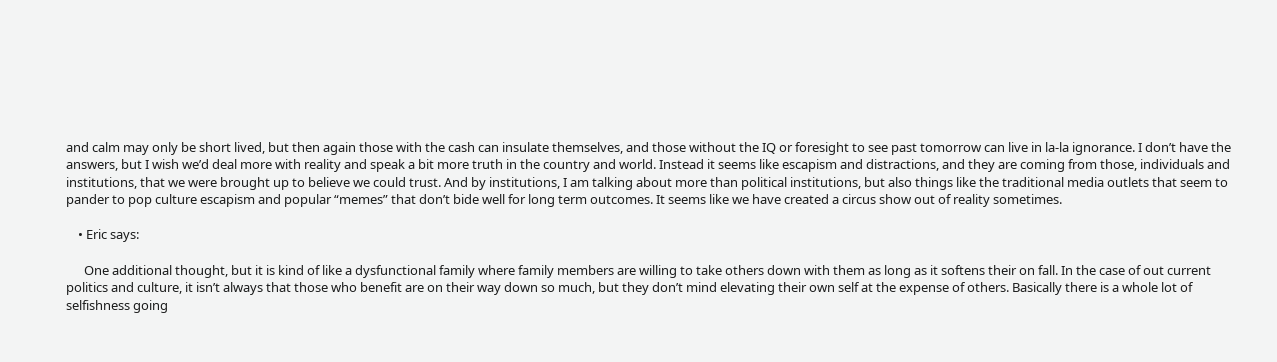and calm may only be short lived, but then again those with the cash can insulate themselves, and those without the IQ or foresight to see past tomorrow can live in la-la ignorance. I don’t have the answers, but I wish we’d deal more with reality and speak a bit more truth in the country and world. Instead it seems like escapism and distractions, and they are coming from those, individuals and institutions, that we were brought up to believe we could trust. And by institutions, I am talking about more than political institutions, but also things like the traditional media outlets that seem to pander to pop culture escapism and popular “memes” that don’t bide well for long term outcomes. It seems like we have created a circus show out of reality sometimes.

    • Eric says:

      One additional thought, but it is kind of like a dysfunctional family where family members are willing to take others down with them as long as it softens their on fall. In the case of out current politics and culture, it isn’t always that those who benefit are on their way down so much, but they don’t mind elevating their own self at the expense of others. Basically there is a whole lot of selfishness going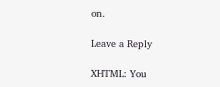on.

Leave a Reply

XHTML: You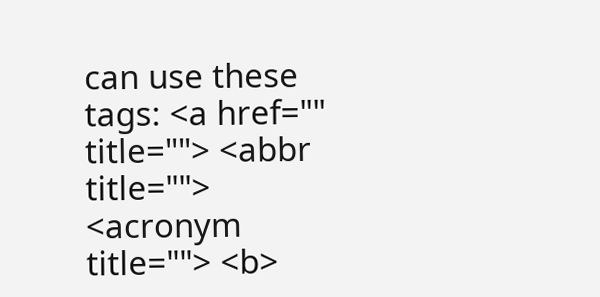can use these tags: <a href="" title=""> <abbr title=""> <acronym title=""> <b>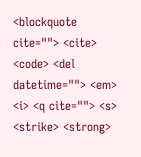<blockquote cite=""> <cite> <code> <del datetime=""> <em> <i> <q cite=""> <s> <strike> <strong>